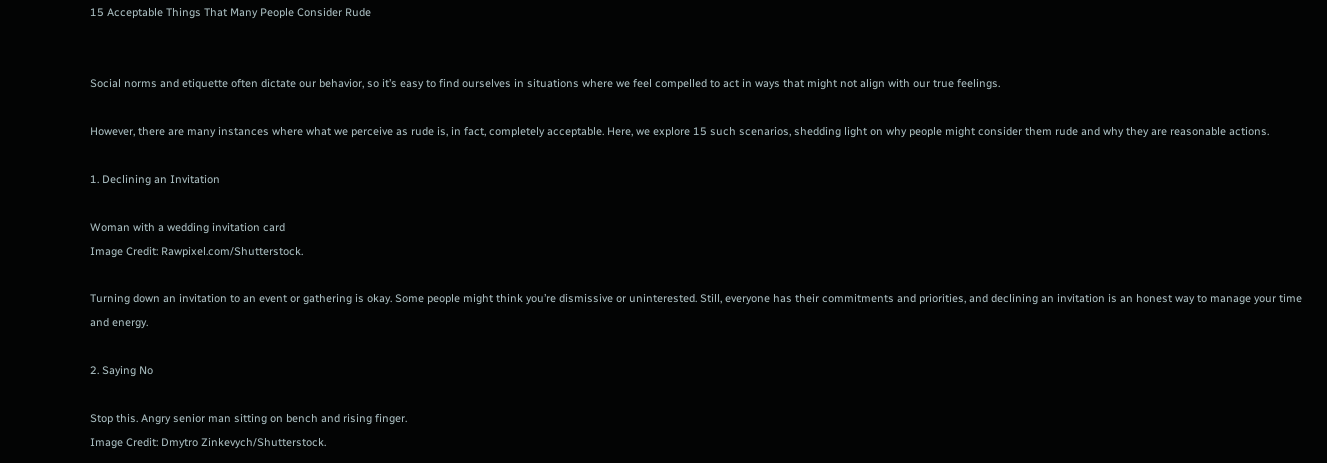15 Acceptable Things That Many People Consider Rude


Social norms and etiquette often dictate our behavior, so it’s easy to find ourselves in situations where we feel compelled to act in ways that might not align with our true feelings.

However, there are many instances where what we perceive as rude is, in fact, completely acceptable. Here, we explore 15 such scenarios, shedding light on why people might consider them rude and why they are reasonable actions.

1. Declining an Invitation

Woman with a wedding invitation card
Image Credit: Rawpixel.com/Shutterstock.

Turning down an invitation to an event or gathering is okay. Some people might think you’re dismissive or uninterested. Still, everyone has their commitments and priorities, and declining an invitation is an honest way to manage your time and energy.

2. Saying No

Stop this. Angry senior man sitting on bench and rising finger.
Image Credit: Dmytro Zinkevych/Shutterstock.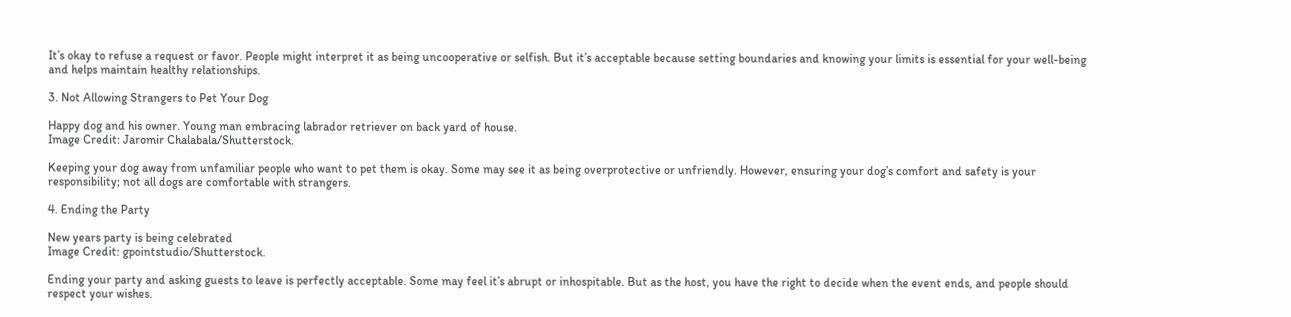It’s okay to refuse a request or favor. People might interpret it as being uncooperative or selfish. But it’s acceptable because setting boundaries and knowing your limits is essential for your well-being and helps maintain healthy relationships.

3. Not Allowing Strangers to Pet Your Dog

Happy dog and his owner. Young man embracing labrador retriever on back yard of house.
Image Credit: Jaromir Chalabala/Shutterstock.

Keeping your dog away from unfamiliar people who want to pet them is okay. Some may see it as being overprotective or unfriendly. However, ensuring your dog’s comfort and safety is your responsibility; not all dogs are comfortable with strangers.

4. Ending the Party

New years party is being celebrated
Image Credit: gpointstudio/Shutterstock.

Ending your party and asking guests to leave is perfectly acceptable. Some may feel it’s abrupt or inhospitable. But as the host, you have the right to decide when the event ends, and people should respect your wishes.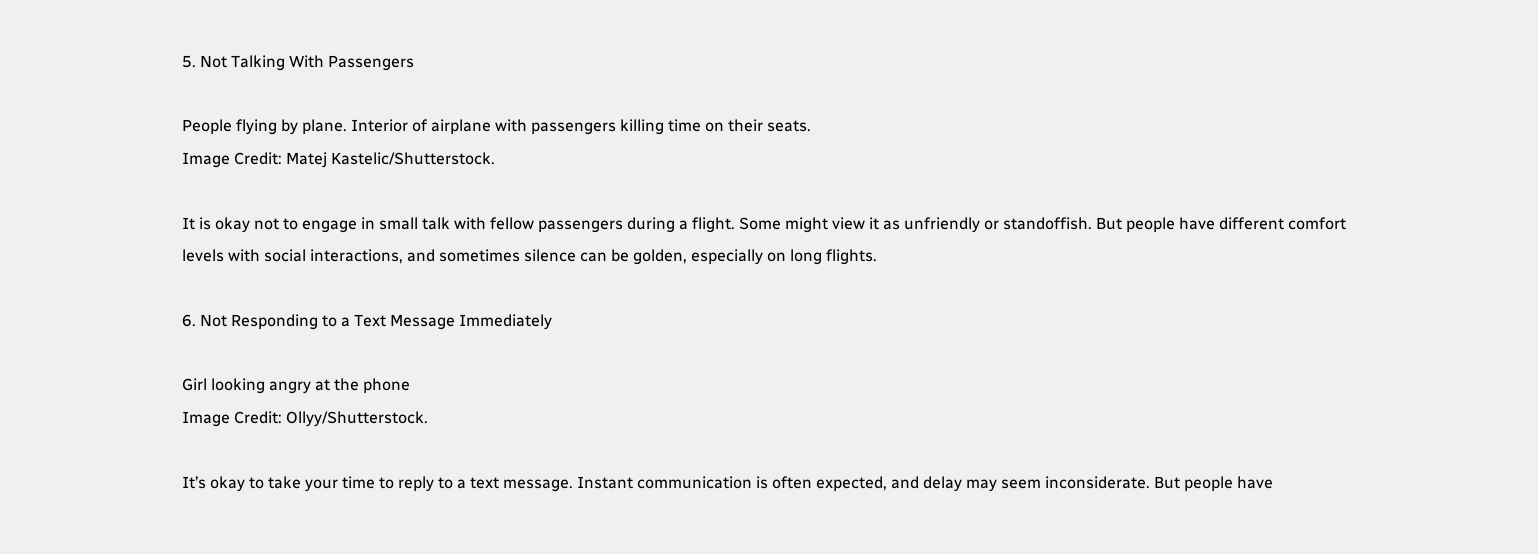5. Not Talking With Passengers

People flying by plane. Interior of airplane with passengers killing time on their seats.
Image Credit: Matej Kastelic/Shutterstock.

It is okay not to engage in small talk with fellow passengers during a flight. Some might view it as unfriendly or standoffish. But people have different comfort levels with social interactions, and sometimes silence can be golden, especially on long flights.

6. Not Responding to a Text Message Immediately

Girl looking angry at the phone
Image Credit: Ollyy/Shutterstock.

It’s okay to take your time to reply to a text message. Instant communication is often expected, and delay may seem inconsiderate. But people have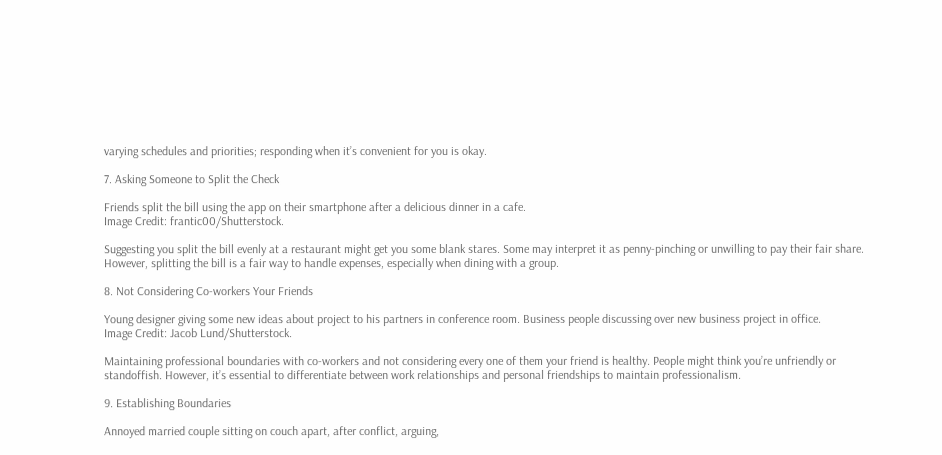varying schedules and priorities; responding when it’s convenient for you is okay.

7. Asking Someone to Split the Check

Friends split the bill using the app on their smartphone after a delicious dinner in a cafe.
Image Credit: frantic00/Shutterstock.

Suggesting you split the bill evenly at a restaurant might get you some blank stares. Some may interpret it as penny-pinching or unwilling to pay their fair share. However, splitting the bill is a fair way to handle expenses, especially when dining with a group.

8. Not Considering Co-workers Your Friends

Young designer giving some new ideas about project to his partners in conference room. Business people discussing over new business project in office.
Image Credit: Jacob Lund/Shutterstock.

Maintaining professional boundaries with co-workers and not considering every one of them your friend is healthy. People might think you’re unfriendly or standoffish. However, it’s essential to differentiate between work relationships and personal friendships to maintain professionalism.

9. Establishing Boundaries

Annoyed married couple sitting on couch apart, after conflict, arguing,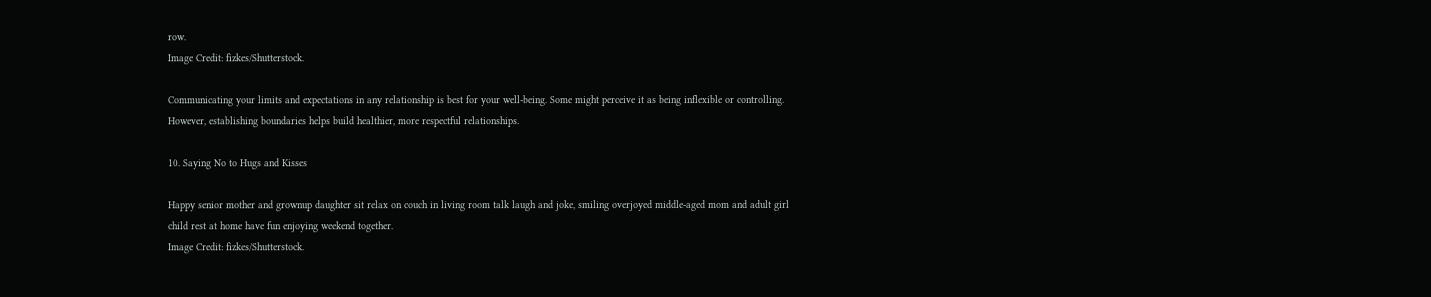row.
Image Credit: fizkes/Shutterstock.

Communicating your limits and expectations in any relationship is best for your well-being. Some might perceive it as being inflexible or controlling. However, establishing boundaries helps build healthier, more respectful relationships.

10. Saying No to Hugs and Kisses

Happy senior mother and grownup daughter sit relax on couch in living room talk laugh and joke, smiling overjoyed middle-aged mom and adult girl child rest at home have fun enjoying weekend together.
Image Credit: fizkes/Shutterstock.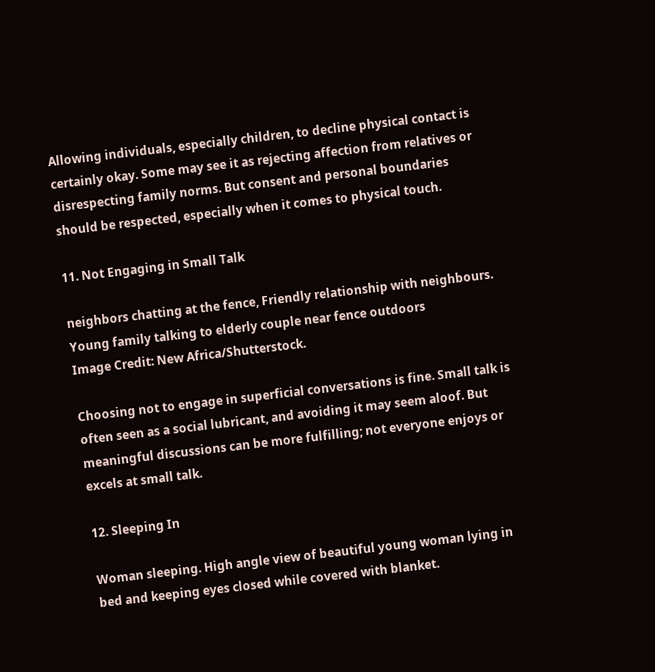Allowing individuals, especially children, to decline physical contact is certainly okay. Some may see it as rejecting affection from relatives or disrespecting family norms. But consent and personal boundaries should be respected, especially when it comes to physical touch.

11. Not Engaging in Small Talk

neighbors chatting at the fence, Friendly relationship with neighbours. Young family talking to elderly couple near fence outdoors
Image Credit: New Africa/Shutterstock.

Choosing not to engage in superficial conversations is fine. Small talk is often seen as a social lubricant, and avoiding it may seem aloof. But meaningful discussions can be more fulfilling; not everyone enjoys or excels at small talk.

12. Sleeping In

Woman sleeping. High angle view of beautiful young woman lying in bed and keeping eyes closed while covered with blanket.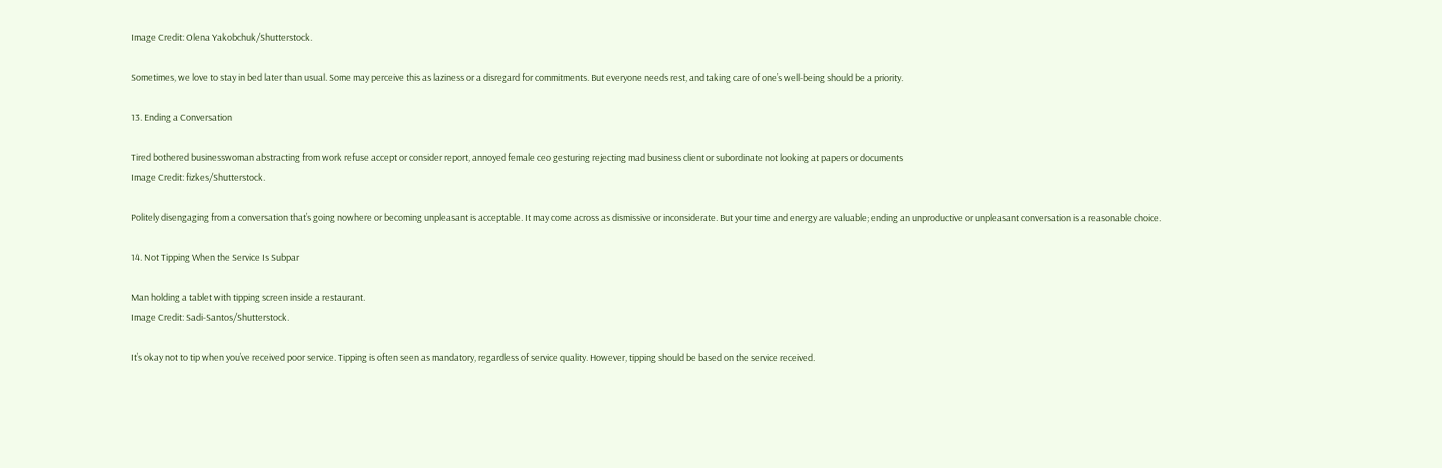Image Credit: Olena Yakobchuk/Shutterstock.

Sometimes, we love to stay in bed later than usual. Some may perceive this as laziness or a disregard for commitments. But everyone needs rest, and taking care of one’s well-being should be a priority.

13. Ending a Conversation

Tired bothered businesswoman abstracting from work refuse accept or consider report, annoyed female ceo gesturing rejecting mad business client or subordinate not looking at papers or documents
Image Credit: fizkes/Shutterstock.

Politely disengaging from a conversation that’s going nowhere or becoming unpleasant is acceptable. It may come across as dismissive or inconsiderate. But your time and energy are valuable; ending an unproductive or unpleasant conversation is a reasonable choice.

14. Not Tipping When the Service Is Subpar

Man holding a tablet with tipping screen inside a restaurant.
Image Credit: Sadi-Santos/Shutterstock.

It’s okay not to tip when you’ve received poor service. Tipping is often seen as mandatory, regardless of service quality. However, tipping should be based on the service received.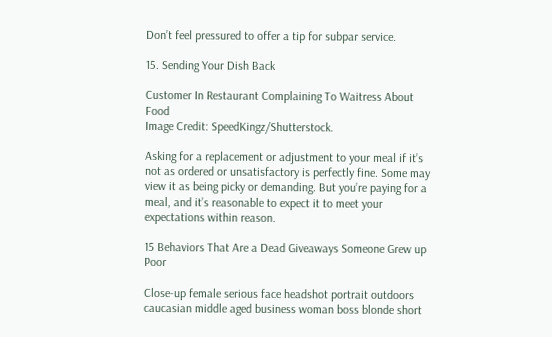Don’t feel pressured to offer a tip for subpar service.

15. Sending Your Dish Back

Customer In Restaurant Complaining To Waitress About Food
Image Credit: SpeedKingz/Shutterstock.

Asking for a replacement or adjustment to your meal if it’s not as ordered or unsatisfactory is perfectly fine. Some may view it as being picky or demanding. But you’re paying for a meal, and it’s reasonable to expect it to meet your expectations within reason.

15 Behaviors That Are a Dead Giveaways Someone Grew up Poor

Close-up female serious face headshot portrait outdoors caucasian middle aged business woman boss blonde short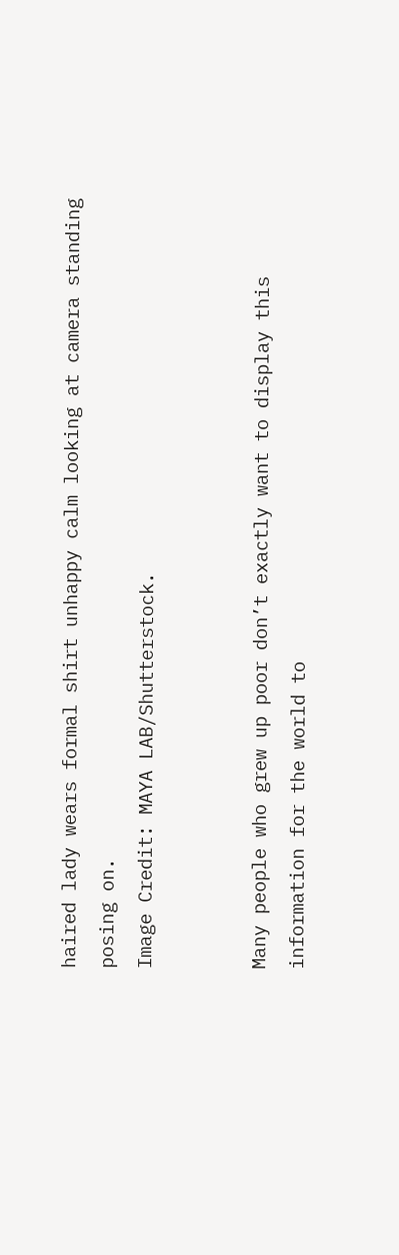haired lady wears formal shirt unhappy calm looking at camera standing posing on.
Image Credit: MAYA LAB/Shutterstock.


Many people who grew up poor don’t exactly want to display this information for the world to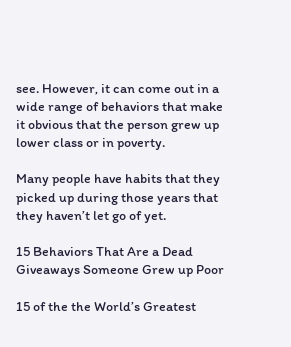see. However, it can come out in a wide range of behaviors that make it obvious that the person grew up lower class or in poverty.

Many people have habits that they picked up during those years that they haven’t let go of yet.

15 Behaviors That Are a Dead Giveaways Someone Grew up Poor

15 of the the World’s Greatest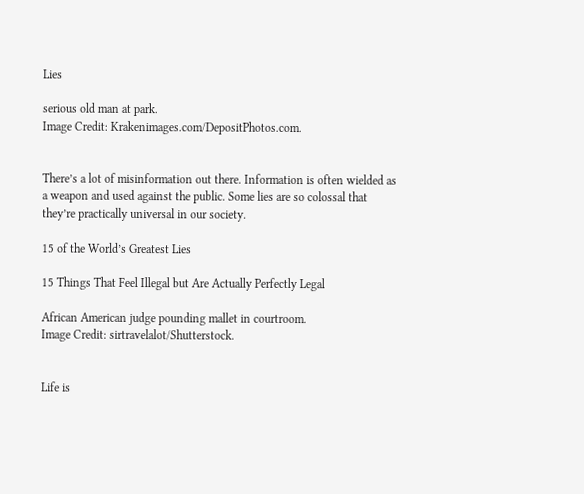Lies

serious old man at park.
Image Credit: Krakenimages.com/DepositPhotos.com.


There’s a lot of misinformation out there. Information is often wielded as a weapon and used against the public. Some lies are so colossal that they’re practically universal in our society.

15 of the World’s Greatest Lies

15 Things That Feel Illegal but Are Actually Perfectly Legal

African American judge pounding mallet in courtroom.
Image Credit: sirtravelalot/Shutterstock.


Life is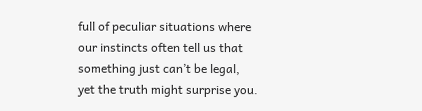full of peculiar situations where our instincts often tell us that something just can’t be legal, yet the truth might surprise you.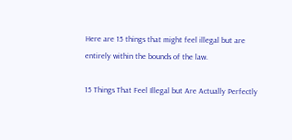Here are 15 things that might feel illegal but are entirely within the bounds of the law.

15 Things That Feel Illegal but Are Actually Perfectly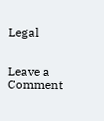Legal


Leave a Comment